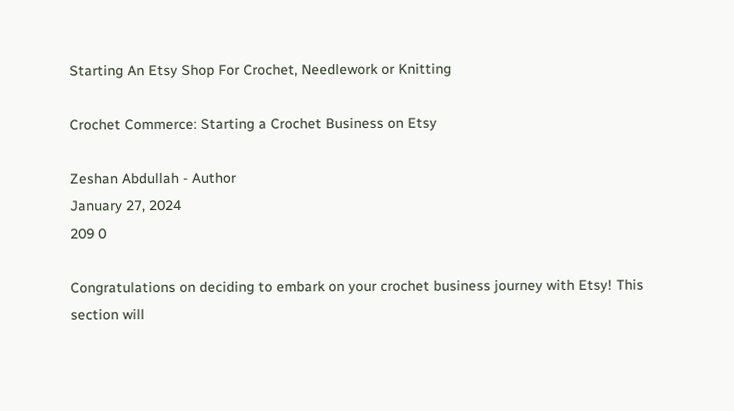Starting An Etsy Shop For Crochet, Needlework or Knitting

Crochet Commerce: Starting a Crochet Business on Etsy

Zeshan Abdullah - Author
January 27, 2024
209 0

Congratulations on deciding to embark on your crochet business journey with Etsy! This section will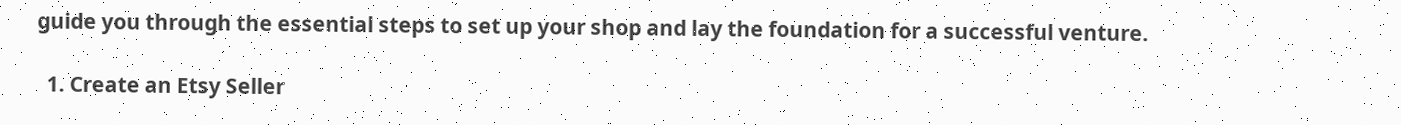guide you through the essential steps to set up your shop and lay the foundation for a successful venture.

  1. Create an Etsy Seller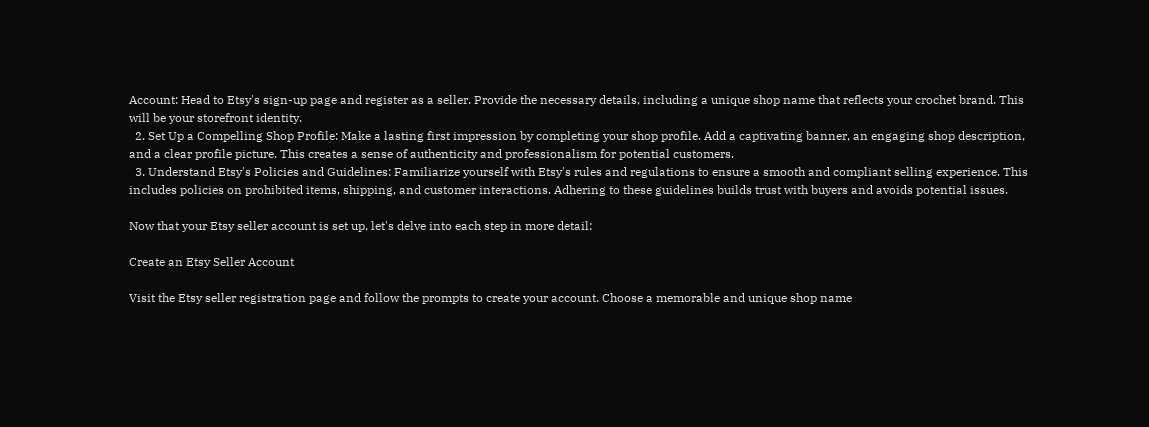Account: Head to Etsy's sign-up page and register as a seller. Provide the necessary details, including a unique shop name that reflects your crochet brand. This will be your storefront identity.
  2. Set Up a Compelling Shop Profile: Make a lasting first impression by completing your shop profile. Add a captivating banner, an engaging shop description, and a clear profile picture. This creates a sense of authenticity and professionalism for potential customers.
  3. Understand Etsy's Policies and Guidelines: Familiarize yourself with Etsy's rules and regulations to ensure a smooth and compliant selling experience. This includes policies on prohibited items, shipping, and customer interactions. Adhering to these guidelines builds trust with buyers and avoids potential issues.

Now that your Etsy seller account is set up, let's delve into each step in more detail:

Create an Etsy Seller Account

Visit the Etsy seller registration page and follow the prompts to create your account. Choose a memorable and unique shop name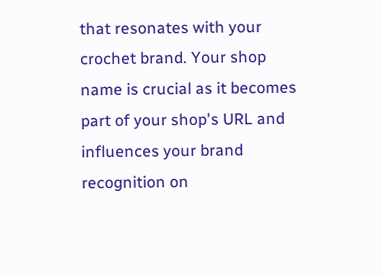that resonates with your crochet brand. Your shop name is crucial as it becomes part of your shop's URL and influences your brand recognition on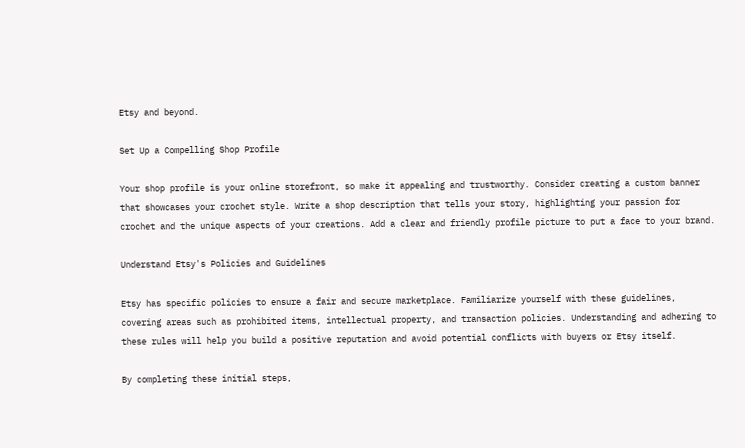Etsy and beyond.

Set Up a Compelling Shop Profile

Your shop profile is your online storefront, so make it appealing and trustworthy. Consider creating a custom banner that showcases your crochet style. Write a shop description that tells your story, highlighting your passion for crochet and the unique aspects of your creations. Add a clear and friendly profile picture to put a face to your brand.

Understand Etsy's Policies and Guidelines

Etsy has specific policies to ensure a fair and secure marketplace. Familiarize yourself with these guidelines, covering areas such as prohibited items, intellectual property, and transaction policies. Understanding and adhering to these rules will help you build a positive reputation and avoid potential conflicts with buyers or Etsy itself.

By completing these initial steps,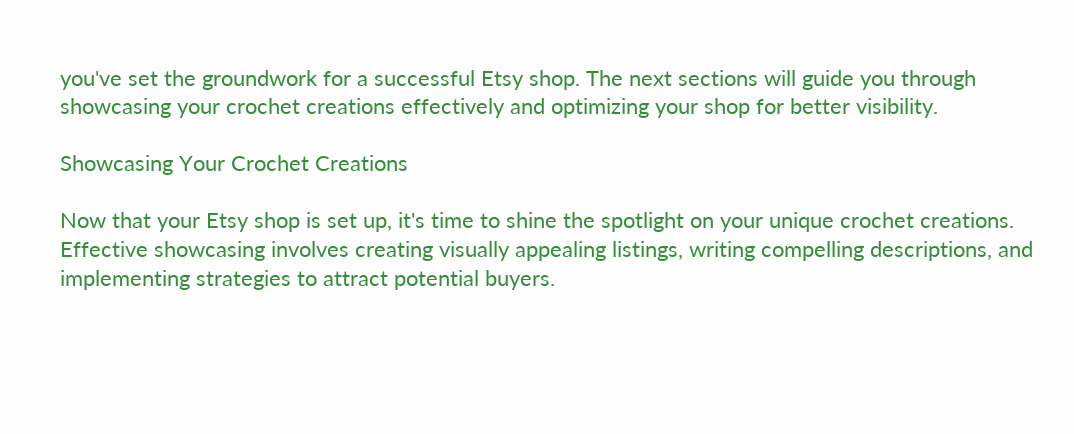you've set the groundwork for a successful Etsy shop. The next sections will guide you through showcasing your crochet creations effectively and optimizing your shop for better visibility.

Showcasing Your Crochet Creations

Now that your Etsy shop is set up, it's time to shine the spotlight on your unique crochet creations. Effective showcasing involves creating visually appealing listings, writing compelling descriptions, and implementing strategies to attract potential buyers.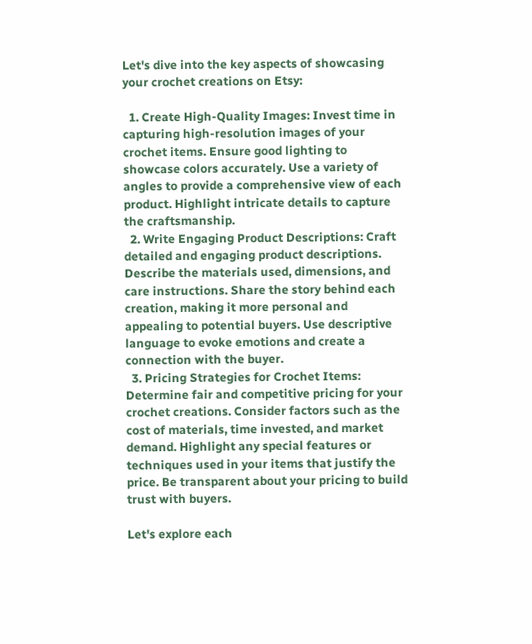Let's dive into the key aspects of showcasing your crochet creations on Etsy:

  1. Create High-Quality Images: Invest time in capturing high-resolution images of your crochet items. Ensure good lighting to showcase colors accurately. Use a variety of angles to provide a comprehensive view of each product. Highlight intricate details to capture the craftsmanship.
  2. Write Engaging Product Descriptions: Craft detailed and engaging product descriptions. Describe the materials used, dimensions, and care instructions. Share the story behind each creation, making it more personal and appealing to potential buyers. Use descriptive language to evoke emotions and create a connection with the buyer.
  3. Pricing Strategies for Crochet Items: Determine fair and competitive pricing for your crochet creations. Consider factors such as the cost of materials, time invested, and market demand. Highlight any special features or techniques used in your items that justify the price. Be transparent about your pricing to build trust with buyers.

Let's explore each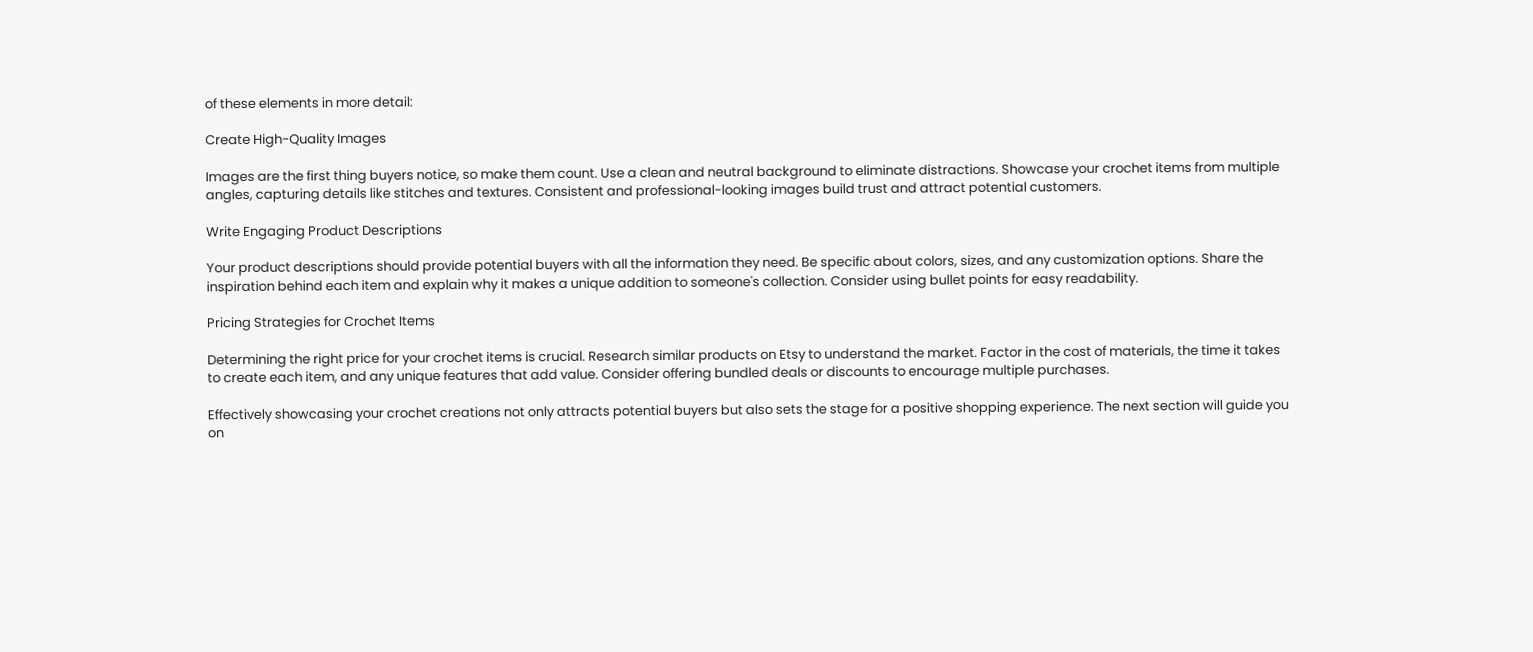of these elements in more detail:

Create High-Quality Images

Images are the first thing buyers notice, so make them count. Use a clean and neutral background to eliminate distractions. Showcase your crochet items from multiple angles, capturing details like stitches and textures. Consistent and professional-looking images build trust and attract potential customers.

Write Engaging Product Descriptions

Your product descriptions should provide potential buyers with all the information they need. Be specific about colors, sizes, and any customization options. Share the inspiration behind each item and explain why it makes a unique addition to someone's collection. Consider using bullet points for easy readability.

Pricing Strategies for Crochet Items

Determining the right price for your crochet items is crucial. Research similar products on Etsy to understand the market. Factor in the cost of materials, the time it takes to create each item, and any unique features that add value. Consider offering bundled deals or discounts to encourage multiple purchases.

Effectively showcasing your crochet creations not only attracts potential buyers but also sets the stage for a positive shopping experience. The next section will guide you on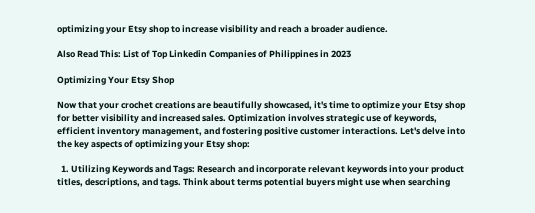optimizing your Etsy shop to increase visibility and reach a broader audience.

Also Read This: List of Top Linkedin Companies of Philippines in 2023

Optimizing Your Etsy Shop

Now that your crochet creations are beautifully showcased, it's time to optimize your Etsy shop for better visibility and increased sales. Optimization involves strategic use of keywords, efficient inventory management, and fostering positive customer interactions. Let's delve into the key aspects of optimizing your Etsy shop:

  1. Utilizing Keywords and Tags: Research and incorporate relevant keywords into your product titles, descriptions, and tags. Think about terms potential buyers might use when searching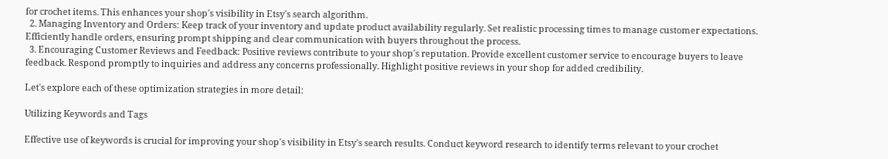for crochet items. This enhances your shop's visibility in Etsy's search algorithm.
  2. Managing Inventory and Orders: Keep track of your inventory and update product availability regularly. Set realistic processing times to manage customer expectations. Efficiently handle orders, ensuring prompt shipping and clear communication with buyers throughout the process.
  3. Encouraging Customer Reviews and Feedback: Positive reviews contribute to your shop's reputation. Provide excellent customer service to encourage buyers to leave feedback. Respond promptly to inquiries and address any concerns professionally. Highlight positive reviews in your shop for added credibility.

Let's explore each of these optimization strategies in more detail:

Utilizing Keywords and Tags

Effective use of keywords is crucial for improving your shop's visibility in Etsy's search results. Conduct keyword research to identify terms relevant to your crochet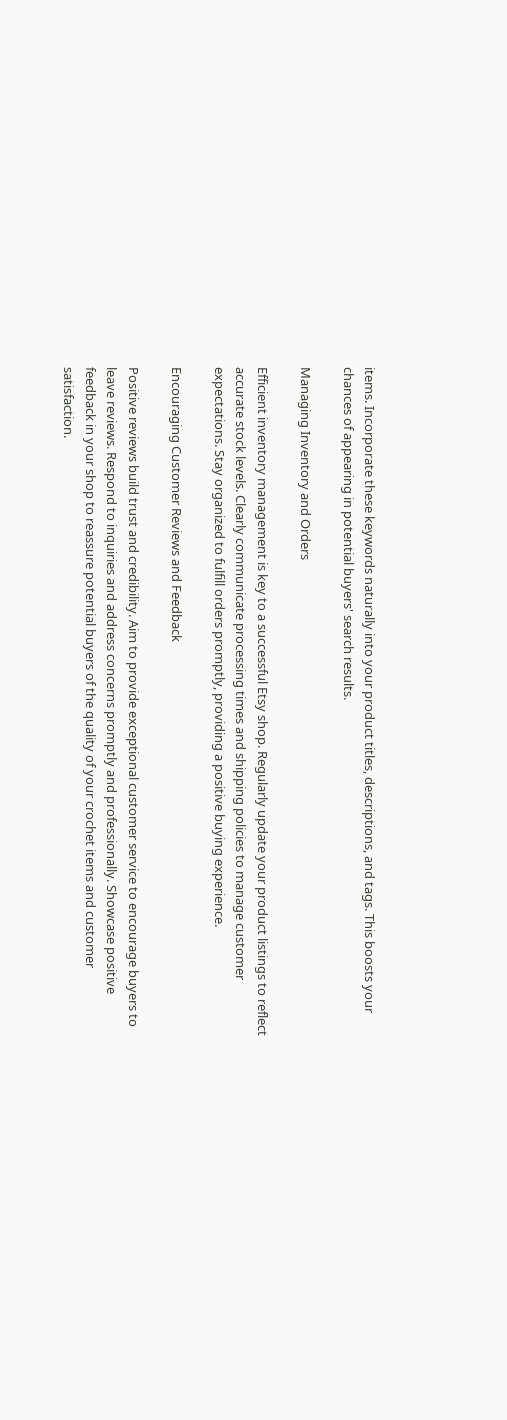items. Incorporate these keywords naturally into your product titles, descriptions, and tags. This boosts your chances of appearing in potential buyers' search results.

Managing Inventory and Orders

Efficient inventory management is key to a successful Etsy shop. Regularly update your product listings to reflect accurate stock levels. Clearly communicate processing times and shipping policies to manage customer expectations. Stay organized to fulfill orders promptly, providing a positive buying experience.

Encouraging Customer Reviews and Feedback

Positive reviews build trust and credibility. Aim to provide exceptional customer service to encourage buyers to leave reviews. Respond to inquiries and address concerns promptly and professionally. Showcase positive feedback in your shop to reassure potential buyers of the quality of your crochet items and customer satisfaction.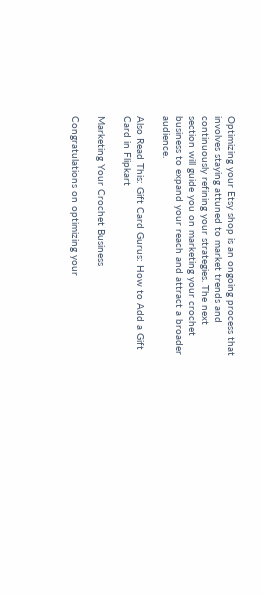Optimizing your Etsy shop is an ongoing process that involves staying attuned to market trends and continuously refining your strategies. The next section will guide you on marketing your crochet business to expand your reach and attract a broader audience.

Also Read This: Gift Card Gurus: How to Add a Gift Card in Flipkart

Marketing Your Crochet Business

Congratulations on optimizing your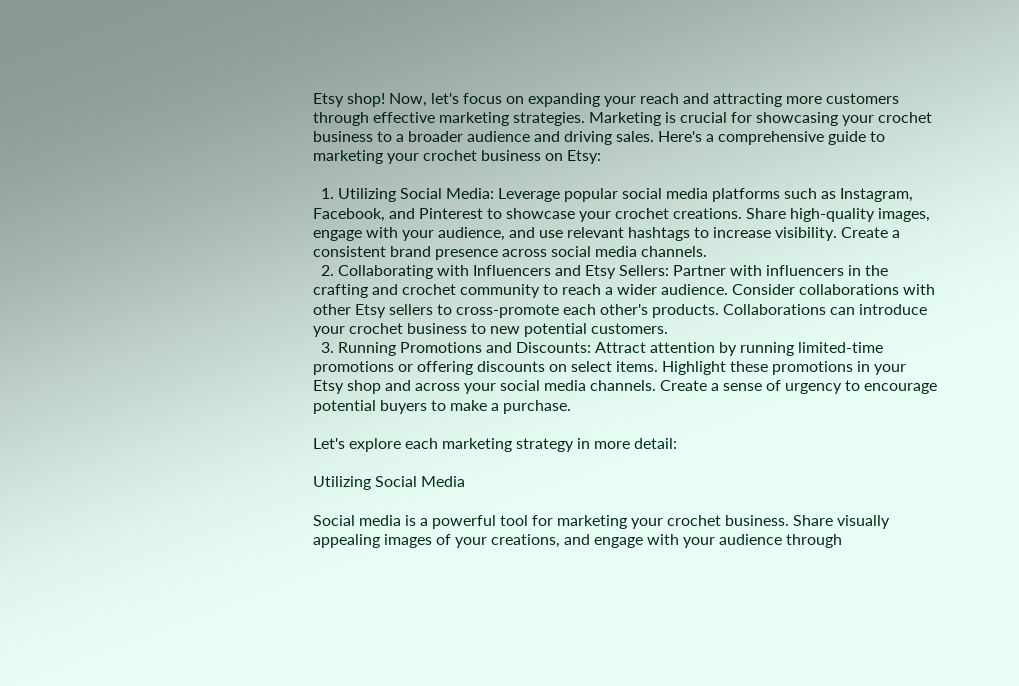Etsy shop! Now, let's focus on expanding your reach and attracting more customers through effective marketing strategies. Marketing is crucial for showcasing your crochet business to a broader audience and driving sales. Here's a comprehensive guide to marketing your crochet business on Etsy:

  1. Utilizing Social Media: Leverage popular social media platforms such as Instagram, Facebook, and Pinterest to showcase your crochet creations. Share high-quality images, engage with your audience, and use relevant hashtags to increase visibility. Create a consistent brand presence across social media channels.
  2. Collaborating with Influencers and Etsy Sellers: Partner with influencers in the crafting and crochet community to reach a wider audience. Consider collaborations with other Etsy sellers to cross-promote each other's products. Collaborations can introduce your crochet business to new potential customers.
  3. Running Promotions and Discounts: Attract attention by running limited-time promotions or offering discounts on select items. Highlight these promotions in your Etsy shop and across your social media channels. Create a sense of urgency to encourage potential buyers to make a purchase.

Let's explore each marketing strategy in more detail:

Utilizing Social Media

Social media is a powerful tool for marketing your crochet business. Share visually appealing images of your creations, and engage with your audience through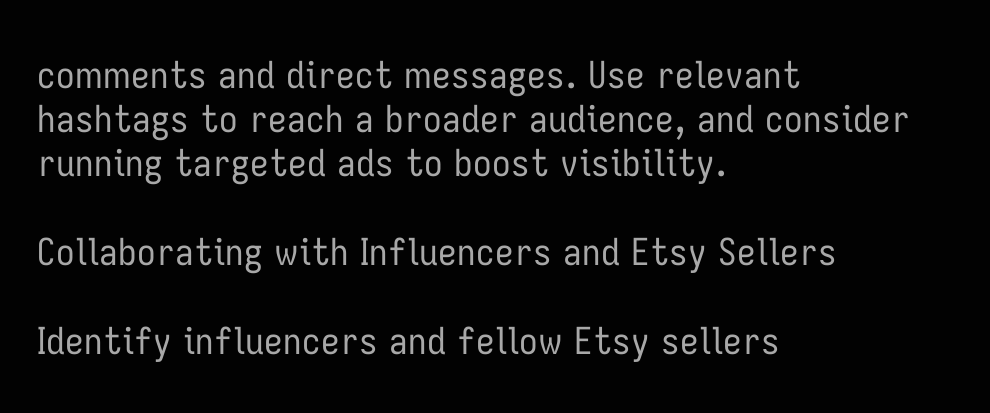comments and direct messages. Use relevant hashtags to reach a broader audience, and consider running targeted ads to boost visibility.

Collaborating with Influencers and Etsy Sellers

Identify influencers and fellow Etsy sellers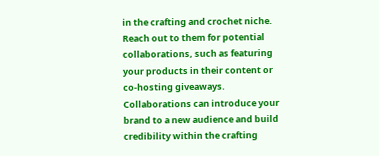in the crafting and crochet niche. Reach out to them for potential collaborations, such as featuring your products in their content or co-hosting giveaways. Collaborations can introduce your brand to a new audience and build credibility within the crafting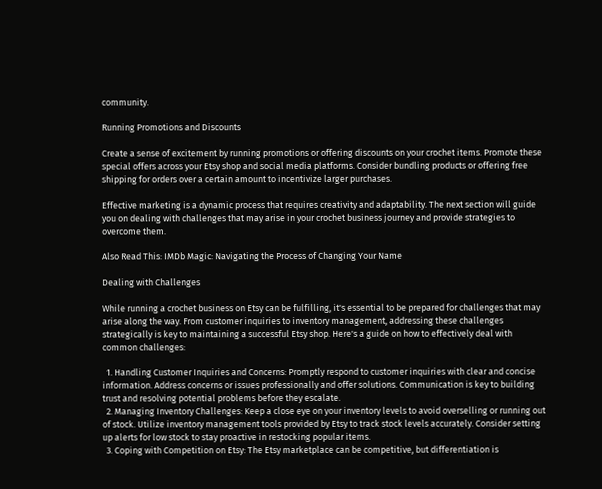community.

Running Promotions and Discounts

Create a sense of excitement by running promotions or offering discounts on your crochet items. Promote these special offers across your Etsy shop and social media platforms. Consider bundling products or offering free shipping for orders over a certain amount to incentivize larger purchases.

Effective marketing is a dynamic process that requires creativity and adaptability. The next section will guide you on dealing with challenges that may arise in your crochet business journey and provide strategies to overcome them.

Also Read This: IMDb Magic: Navigating the Process of Changing Your Name

Dealing with Challenges

While running a crochet business on Etsy can be fulfilling, it's essential to be prepared for challenges that may arise along the way. From customer inquiries to inventory management, addressing these challenges strategically is key to maintaining a successful Etsy shop. Here's a guide on how to effectively deal with common challenges:

  1. Handling Customer Inquiries and Concerns: Promptly respond to customer inquiries with clear and concise information. Address concerns or issues professionally and offer solutions. Communication is key to building trust and resolving potential problems before they escalate.
  2. Managing Inventory Challenges: Keep a close eye on your inventory levels to avoid overselling or running out of stock. Utilize inventory management tools provided by Etsy to track stock levels accurately. Consider setting up alerts for low stock to stay proactive in restocking popular items.
  3. Coping with Competition on Etsy: The Etsy marketplace can be competitive, but differentiation is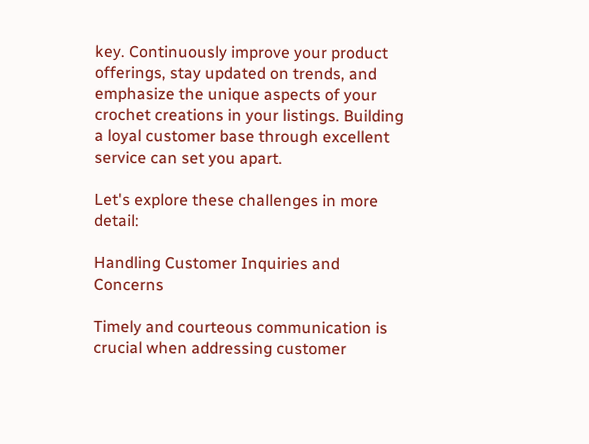key. Continuously improve your product offerings, stay updated on trends, and emphasize the unique aspects of your crochet creations in your listings. Building a loyal customer base through excellent service can set you apart.

Let's explore these challenges in more detail:

Handling Customer Inquiries and Concerns

Timely and courteous communication is crucial when addressing customer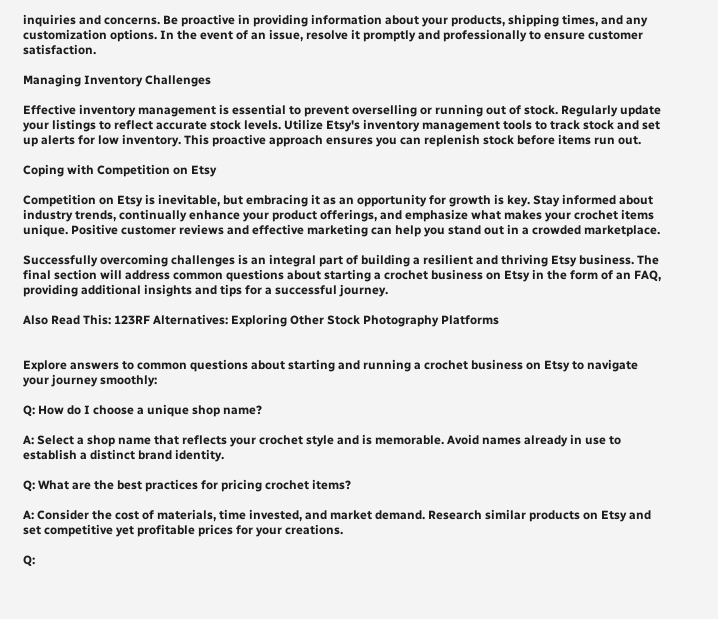inquiries and concerns. Be proactive in providing information about your products, shipping times, and any customization options. In the event of an issue, resolve it promptly and professionally to ensure customer satisfaction.

Managing Inventory Challenges

Effective inventory management is essential to prevent overselling or running out of stock. Regularly update your listings to reflect accurate stock levels. Utilize Etsy's inventory management tools to track stock and set up alerts for low inventory. This proactive approach ensures you can replenish stock before items run out.

Coping with Competition on Etsy

Competition on Etsy is inevitable, but embracing it as an opportunity for growth is key. Stay informed about industry trends, continually enhance your product offerings, and emphasize what makes your crochet items unique. Positive customer reviews and effective marketing can help you stand out in a crowded marketplace.

Successfully overcoming challenges is an integral part of building a resilient and thriving Etsy business. The final section will address common questions about starting a crochet business on Etsy in the form of an FAQ, providing additional insights and tips for a successful journey.

Also Read This: 123RF Alternatives: Exploring Other Stock Photography Platforms


Explore answers to common questions about starting and running a crochet business on Etsy to navigate your journey smoothly:

Q: How do I choose a unique shop name?

A: Select a shop name that reflects your crochet style and is memorable. Avoid names already in use to establish a distinct brand identity.

Q: What are the best practices for pricing crochet items?

A: Consider the cost of materials, time invested, and market demand. Research similar products on Etsy and set competitive yet profitable prices for your creations.

Q: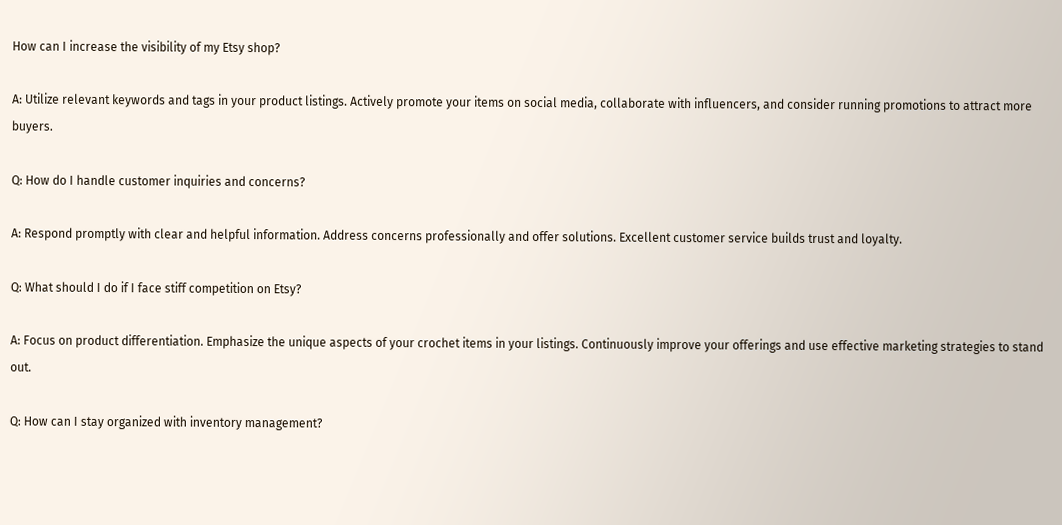How can I increase the visibility of my Etsy shop?

A: Utilize relevant keywords and tags in your product listings. Actively promote your items on social media, collaborate with influencers, and consider running promotions to attract more buyers.

Q: How do I handle customer inquiries and concerns?

A: Respond promptly with clear and helpful information. Address concerns professionally and offer solutions. Excellent customer service builds trust and loyalty.

Q: What should I do if I face stiff competition on Etsy?

A: Focus on product differentiation. Emphasize the unique aspects of your crochet items in your listings. Continuously improve your offerings and use effective marketing strategies to stand out.

Q: How can I stay organized with inventory management?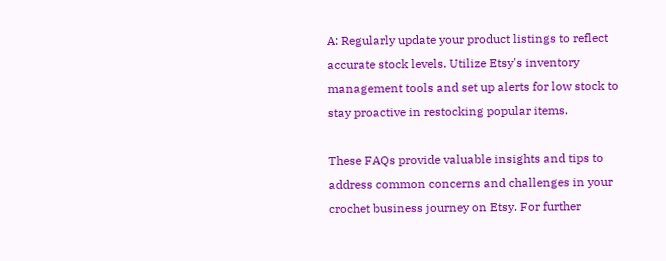A: Regularly update your product listings to reflect accurate stock levels. Utilize Etsy's inventory management tools and set up alerts for low stock to stay proactive in restocking popular items.

These FAQs provide valuable insights and tips to address common concerns and challenges in your crochet business journey on Etsy. For further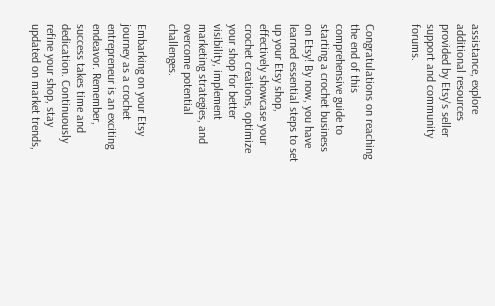assistance, explore additional resources provided by Etsy's seller support and community forums.


Congratulations on reaching the end of this comprehensive guide to starting a crochet business on Etsy! By now, you have learned essential steps to set up your Etsy shop, effectively showcase your crochet creations, optimize your shop for better visibility, implement marketing strategies, and overcome potential challenges.

Embarking on your Etsy journey as a crochet entrepreneur is an exciting endeavor. Remember, success takes time and dedication. Continuously refine your shop, stay updated on market trends,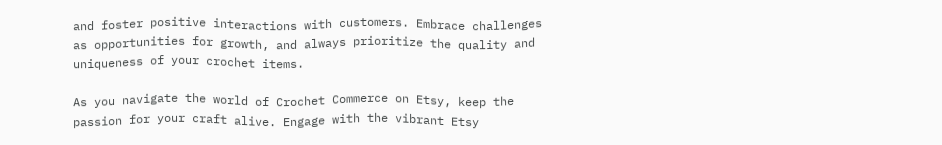and foster positive interactions with customers. Embrace challenges as opportunities for growth, and always prioritize the quality and uniqueness of your crochet items.

As you navigate the world of Crochet Commerce on Etsy, keep the passion for your craft alive. Engage with the vibrant Etsy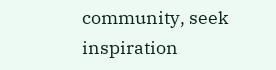community, seek inspiration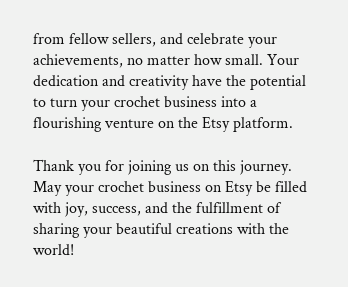from fellow sellers, and celebrate your achievements, no matter how small. Your dedication and creativity have the potential to turn your crochet business into a flourishing venture on the Etsy platform.

Thank you for joining us on this journey. May your crochet business on Etsy be filled with joy, success, and the fulfillment of sharing your beautiful creations with the world!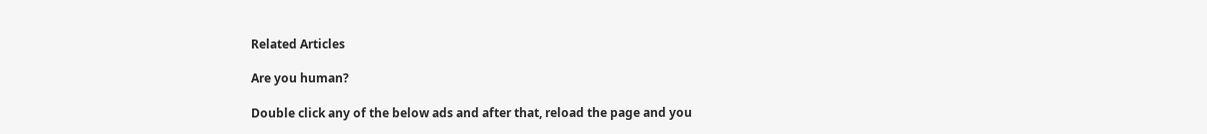Related Articles

Are you human?

Double click any of the below ads and after that, reload the page and you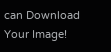can Download Your Image!